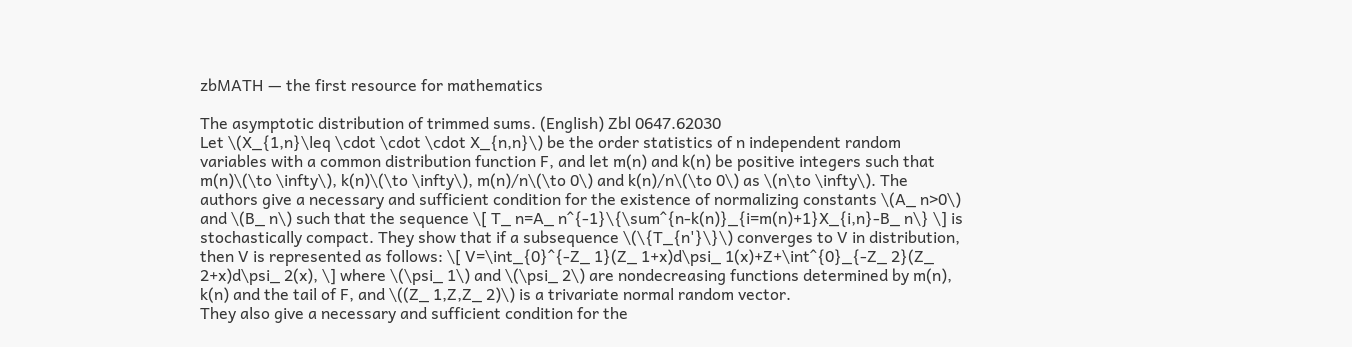zbMATH — the first resource for mathematics

The asymptotic distribution of trimmed sums. (English) Zbl 0647.62030
Let \(X_{1,n}\leq \cdot \cdot \cdot X_{n,n}\) be the order statistics of n independent random variables with a common distribution function F, and let m(n) and k(n) be positive integers such that m(n)\(\to \infty\), k(n)\(\to \infty\), m(n)/n\(\to 0\) and k(n)/n\(\to 0\) as \(n\to \infty\). The authors give a necessary and sufficient condition for the existence of normalizing constants \(A_ n>0\) and \(B_ n\) such that the sequence \[ T_ n=A_ n^{-1}\{\sum^{n-k(n)}_{i=m(n)+1}X_{i,n}-B_ n\} \] is stochastically compact. They show that if a subsequence \(\{T_{n'}\}\) converges to V in distribution, then V is represented as follows: \[ V=\int_{0}^{-Z_ 1}(Z_ 1+x)d\psi_ 1(x)+Z+\int^{0}_{-Z_ 2}(Z_ 2+x)d\psi_ 2(x), \] where \(\psi_ 1\) and \(\psi_ 2\) are nondecreasing functions determined by m(n), k(n) and the tail of F, and \((Z_ 1,Z,Z_ 2)\) is a trivariate normal random vector.
They also give a necessary and sufficient condition for the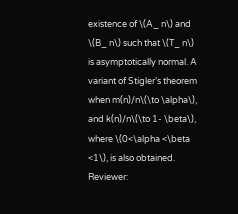existence of \(A_ n\) and \(B_ n\) such that \(T_ n\) is asymptotically normal. A variant of Stigler’s theorem when m(n)/n\(\to \alpha\), and k(n)/n\(\to 1- \beta\), where \(0<\alpha <\beta <1\), is also obtained.
Reviewer: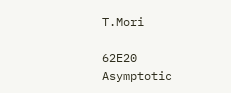T.Mori

62E20 Asymptotic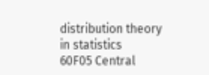distribution theory in statistics
60F05 Central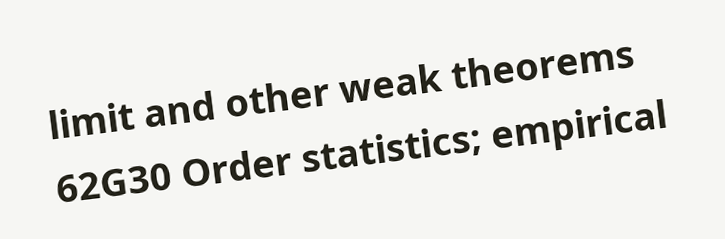limit and other weak theorems
62G30 Order statistics; empirical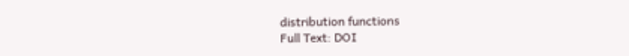distribution functions
Full Text: DOI